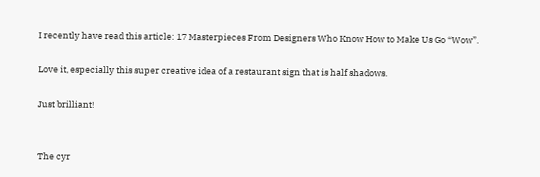I recently have read this article: 17 Masterpieces From Designers Who Know How to Make Us Go “Wow”.

Love it, especially this super creative idea of a restaurant sign that is half shadows.

Just brilliant!


The cyr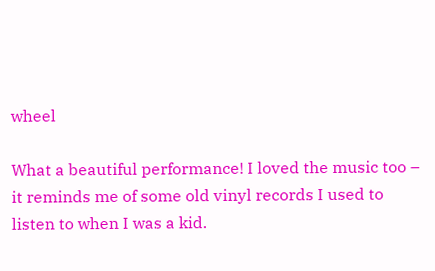wheel

What a beautiful performance! I loved the music too – it reminds me of some old vinyl records I used to listen to when I was a kid.